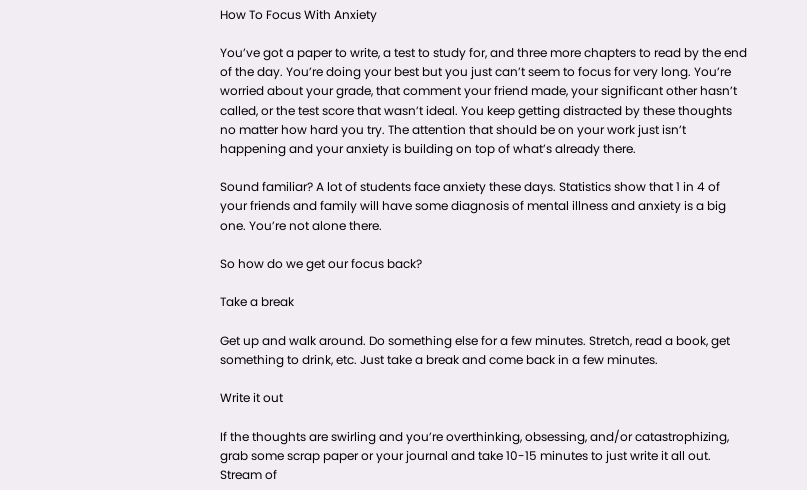How To Focus With Anxiety

You’ve got a paper to write, a test to study for, and three more chapters to read by the end of the day. You’re doing your best but you just can’t seem to focus for very long. You’re worried about your grade, that comment your friend made, your significant other hasn’t called, or the test score that wasn’t ideal. You keep getting distracted by these thoughts no matter how hard you try. The attention that should be on your work just isn’t happening and your anxiety is building on top of what’s already there.

Sound familiar? A lot of students face anxiety these days. Statistics show that 1 in 4 of your friends and family will have some diagnosis of mental illness and anxiety is a big one. You’re not alone there.

So how do we get our focus back?

Take a break

Get up and walk around. Do something else for a few minutes. Stretch, read a book, get something to drink, etc. Just take a break and come back in a few minutes.

Write it out

If the thoughts are swirling and you’re overthinking, obsessing, and/or catastrophizing, grab some scrap paper or your journal and take 10-15 minutes to just write it all out. Stream of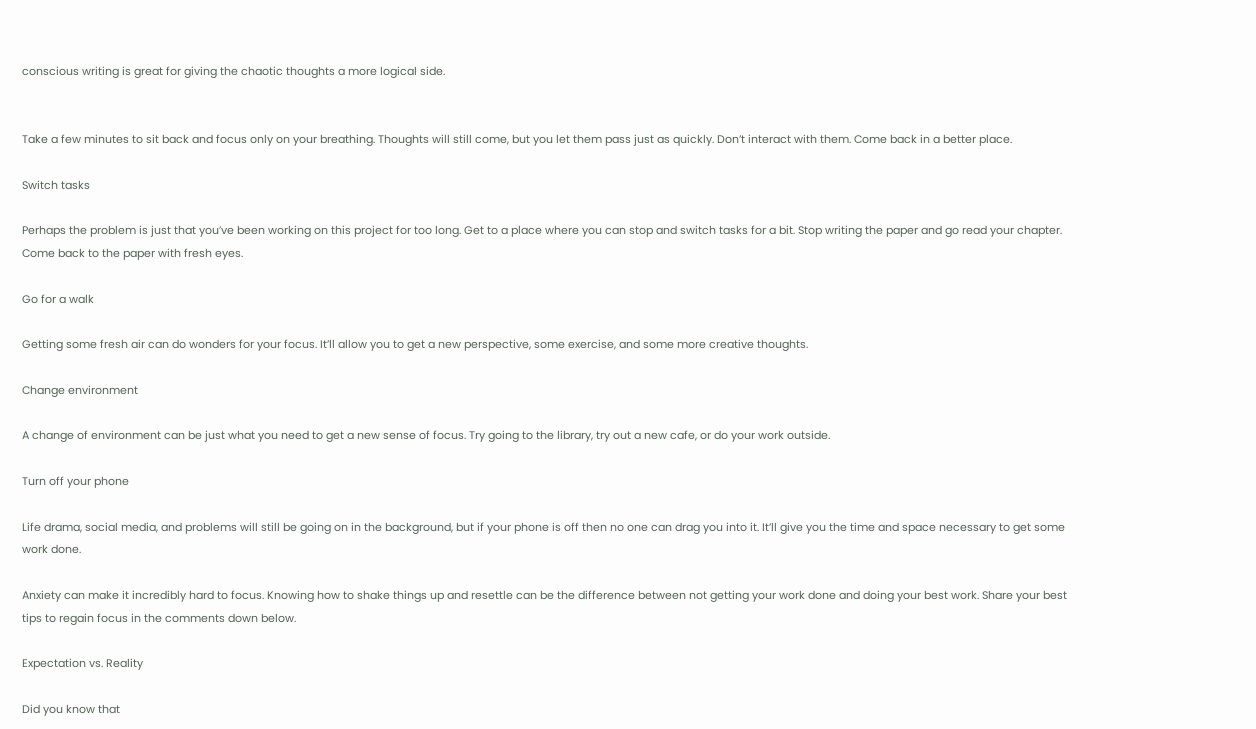conscious writing is great for giving the chaotic thoughts a more logical side.


Take a few minutes to sit back and focus only on your breathing. Thoughts will still come, but you let them pass just as quickly. Don’t interact with them. Come back in a better place.

Switch tasks

Perhaps the problem is just that you’ve been working on this project for too long. Get to a place where you can stop and switch tasks for a bit. Stop writing the paper and go read your chapter. Come back to the paper with fresh eyes.

Go for a walk

Getting some fresh air can do wonders for your focus. It’ll allow you to get a new perspective, some exercise, and some more creative thoughts.

Change environment

A change of environment can be just what you need to get a new sense of focus. Try going to the library, try out a new cafe, or do your work outside.

Turn off your phone

Life drama, social media, and problems will still be going on in the background, but if your phone is off then no one can drag you into it. It’ll give you the time and space necessary to get some work done.

Anxiety can make it incredibly hard to focus. Knowing how to shake things up and resettle can be the difference between not getting your work done and doing your best work. Share your best tips to regain focus in the comments down below.

Expectation vs. Reality

Did you know that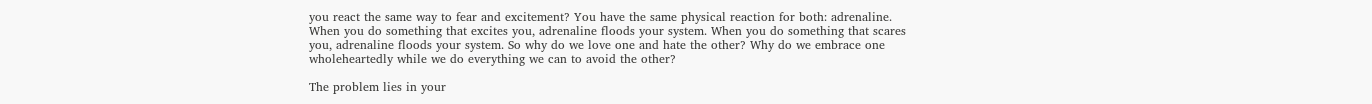you react the same way to fear and excitement? You have the same physical reaction for both: adrenaline. When you do something that excites you, adrenaline floods your system. When you do something that scares you, adrenaline floods your system. So why do we love one and hate the other? Why do we embrace one wholeheartedly while we do everything we can to avoid the other?

The problem lies in your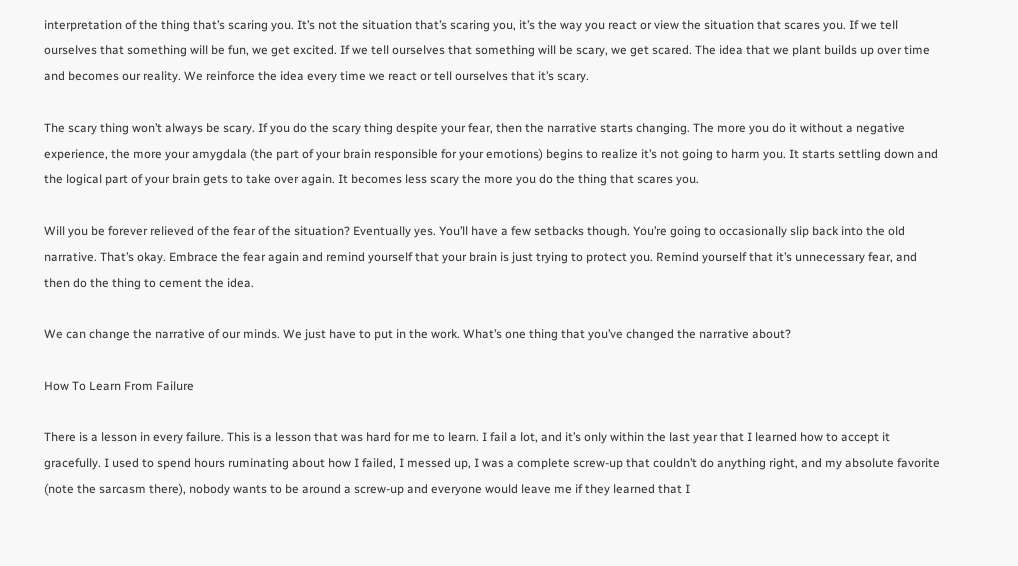interpretation of the thing that’s scaring you. It’s not the situation that’s scaring you, it’s the way you react or view the situation that scares you. If we tell ourselves that something will be fun, we get excited. If we tell ourselves that something will be scary, we get scared. The idea that we plant builds up over time and becomes our reality. We reinforce the idea every time we react or tell ourselves that it’s scary.

The scary thing won’t always be scary. If you do the scary thing despite your fear, then the narrative starts changing. The more you do it without a negative experience, the more your amygdala (the part of your brain responsible for your emotions) begins to realize it’s not going to harm you. It starts settling down and the logical part of your brain gets to take over again. It becomes less scary the more you do the thing that scares you.

Will you be forever relieved of the fear of the situation? Eventually yes. You’ll have a few setbacks though. You’re going to occasionally slip back into the old narrative. That’s okay. Embrace the fear again and remind yourself that your brain is just trying to protect you. Remind yourself that it’s unnecessary fear, and then do the thing to cement the idea.

We can change the narrative of our minds. We just have to put in the work. What’s one thing that you’ve changed the narrative about?

How To Learn From Failure

There is a lesson in every failure. This is a lesson that was hard for me to learn. I fail a lot, and it’s only within the last year that I learned how to accept it gracefully. I used to spend hours ruminating about how I failed, I messed up, I was a complete screw-up that couldn’t do anything right, and my absolute favorite (note the sarcasm there), nobody wants to be around a screw-up and everyone would leave me if they learned that I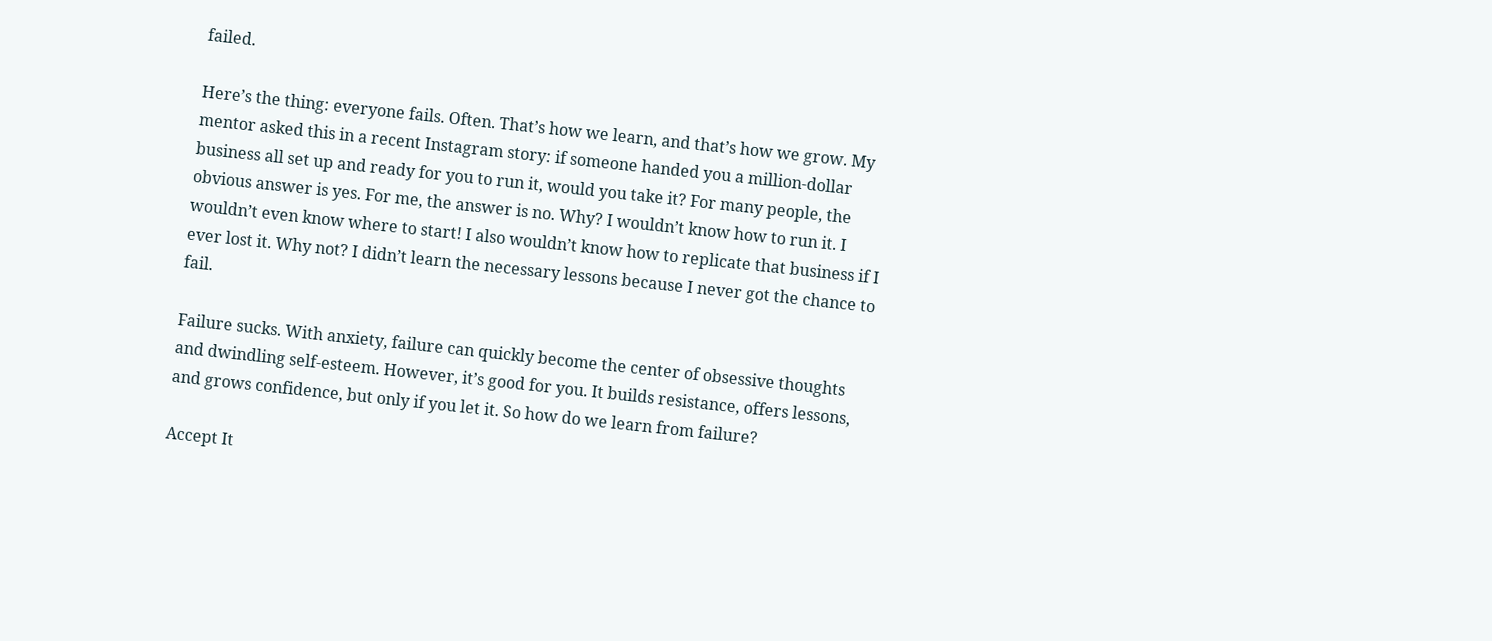failed.

Here’s the thing: everyone fails. Often. That’s how we learn, and that’s how we grow. My mentor asked this in a recent Instagram story: if someone handed you a million-dollar business all set up and ready for you to run it, would you take it? For many people, the obvious answer is yes. For me, the answer is no. Why? I wouldn’t know how to run it. I wouldn’t even know where to start! I also wouldn’t know how to replicate that business if I ever lost it. Why not? I didn’t learn the necessary lessons because I never got the chance to fail.

Failure sucks. With anxiety, failure can quickly become the center of obsessive thoughts and dwindling self-esteem. However, it’s good for you. It builds resistance, offers lessons, and grows confidence, but only if you let it. So how do we learn from failure?

Accept It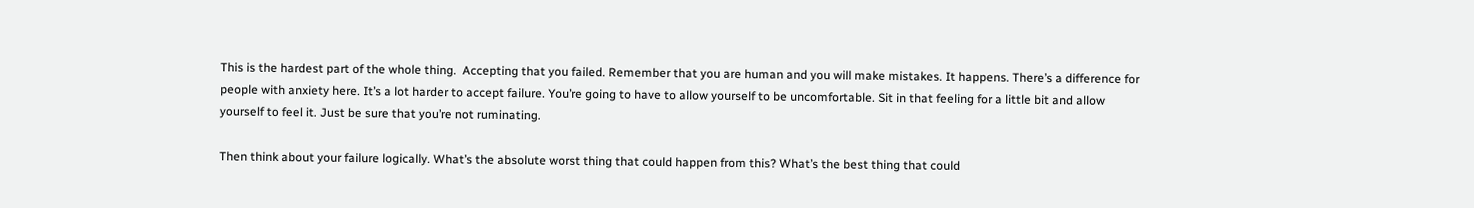This is the hardest part of the whole thing.  Accepting that you failed. Remember that you are human and you will make mistakes. It happens. There’s a difference for people with anxiety here. It’s a lot harder to accept failure. You’re going to have to allow yourself to be uncomfortable. Sit in that feeling for a little bit and allow yourself to feel it. Just be sure that you’re not ruminating.

Then think about your failure logically. What’s the absolute worst thing that could happen from this? What’s the best thing that could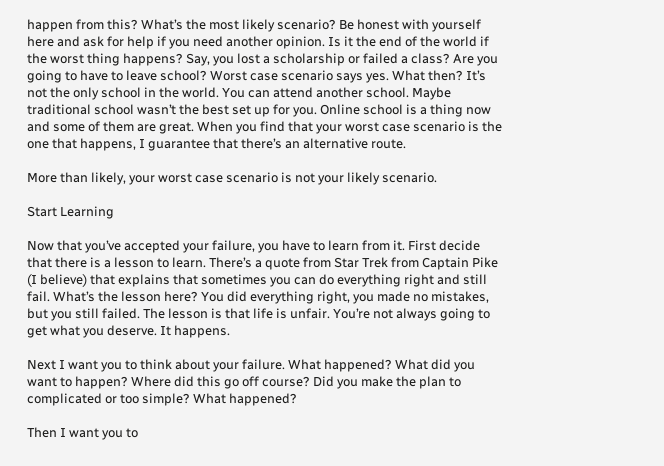happen from this? What’s the most likely scenario? Be honest with yourself here and ask for help if you need another opinion. Is it the end of the world if the worst thing happens? Say, you lost a scholarship or failed a class? Are you going to have to leave school? Worst case scenario says yes. What then? It’s not the only school in the world. You can attend another school. Maybe traditional school wasn’t the best set up for you. Online school is a thing now and some of them are great. When you find that your worst case scenario is the one that happens, I guarantee that there’s an alternative route.

More than likely, your worst case scenario is not your likely scenario.

Start Learning

Now that you’ve accepted your failure, you have to learn from it. First decide that there is a lesson to learn. There’s a quote from Star Trek from Captain Pike (I believe) that explains that sometimes you can do everything right and still fail. What’s the lesson here? You did everything right, you made no mistakes, but you still failed. The lesson is that life is unfair. You’re not always going to get what you deserve. It happens.

Next I want you to think about your failure. What happened? What did you want to happen? Where did this go off course? Did you make the plan to complicated or too simple? What happened?

Then I want you to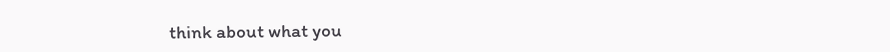think about what you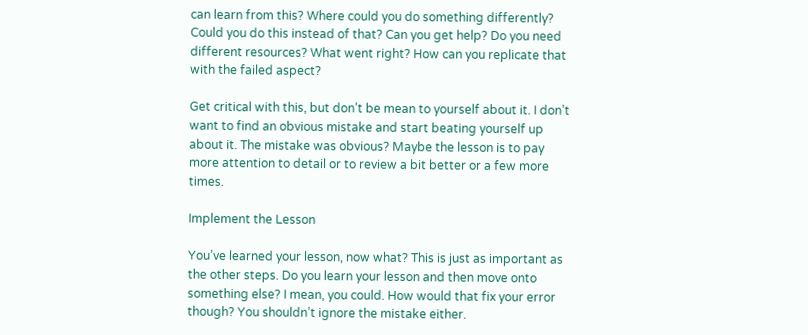can learn from this? Where could you do something differently? Could you do this instead of that? Can you get help? Do you need different resources? What went right? How can you replicate that with the failed aspect?

Get critical with this, but don’t be mean to yourself about it. I don’t want to find an obvious mistake and start beating yourself up about it. The mistake was obvious? Maybe the lesson is to pay more attention to detail or to review a bit better or a few more times.

Implement the Lesson

You’ve learned your lesson, now what? This is just as important as the other steps. Do you learn your lesson and then move onto something else? I mean, you could. How would that fix your error though? You shouldn’t ignore the mistake either.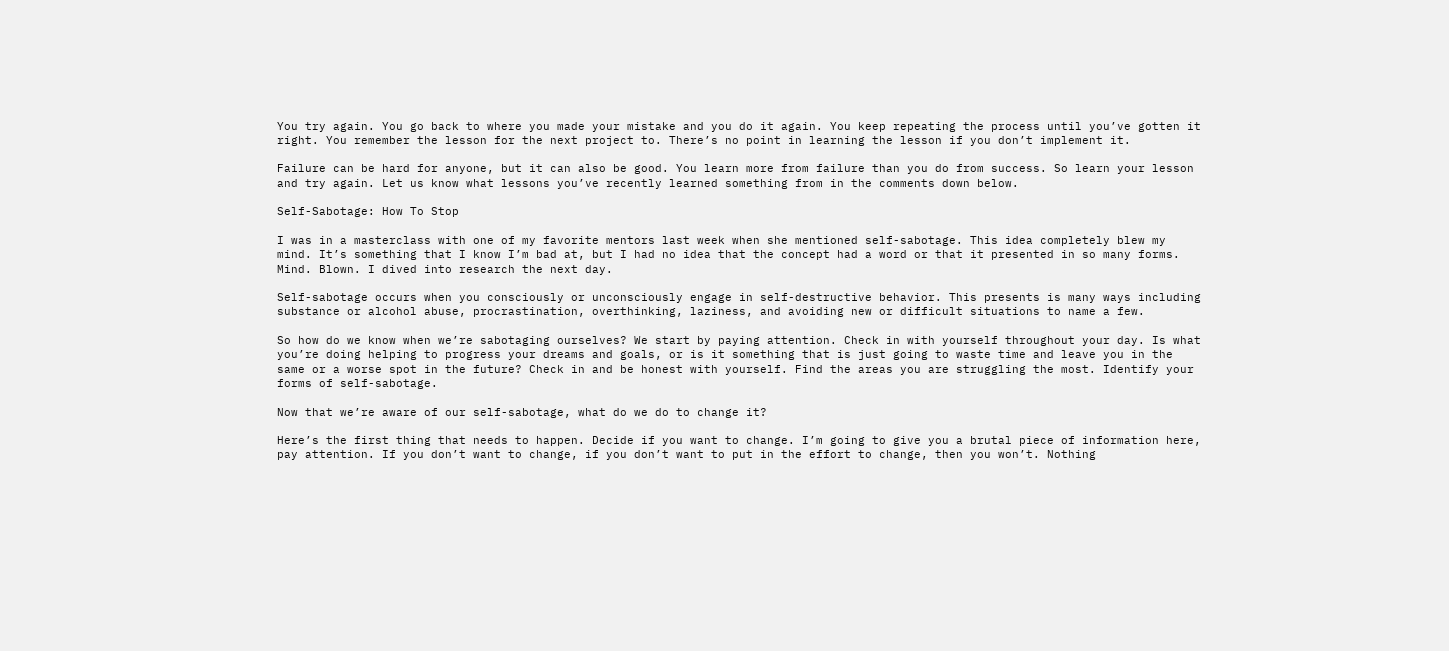You try again. You go back to where you made your mistake and you do it again. You keep repeating the process until you’ve gotten it right. You remember the lesson for the next project to. There’s no point in learning the lesson if you don’t implement it.

Failure can be hard for anyone, but it can also be good. You learn more from failure than you do from success. So learn your lesson and try again. Let us know what lessons you’ve recently learned something from in the comments down below.

Self-Sabotage: How To Stop

I was in a masterclass with one of my favorite mentors last week when she mentioned self-sabotage. This idea completely blew my mind. It’s something that I know I’m bad at, but I had no idea that the concept had a word or that it presented in so many forms. Mind. Blown. I dived into research the next day.

Self-sabotage occurs when you consciously or unconsciously engage in self-destructive behavior. This presents is many ways including substance or alcohol abuse, procrastination, overthinking, laziness, and avoiding new or difficult situations to name a few.

So how do we know when we’re sabotaging ourselves? We start by paying attention. Check in with yourself throughout your day. Is what you’re doing helping to progress your dreams and goals, or is it something that is just going to waste time and leave you in the same or a worse spot in the future? Check in and be honest with yourself. Find the areas you are struggling the most. Identify your forms of self-sabotage.

Now that we’re aware of our self-sabotage, what do we do to change it?

Here’s the first thing that needs to happen. Decide if you want to change. I’m going to give you a brutal piece of information here, pay attention. If you don’t want to change, if you don’t want to put in the effort to change, then you won’t. Nothing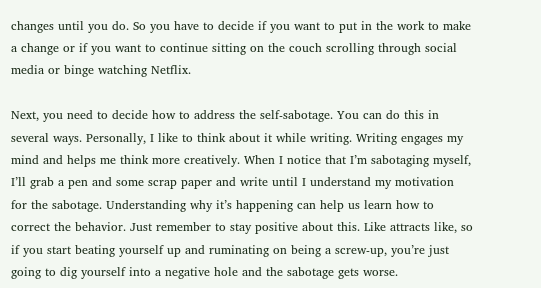changes until you do. So you have to decide if you want to put in the work to make a change or if you want to continue sitting on the couch scrolling through social media or binge watching Netflix.

Next, you need to decide how to address the self-sabotage. You can do this in several ways. Personally, I like to think about it while writing. Writing engages my mind and helps me think more creatively. When I notice that I’m sabotaging myself, I’ll grab a pen and some scrap paper and write until I understand my motivation for the sabotage. Understanding why it’s happening can help us learn how to correct the behavior. Just remember to stay positive about this. Like attracts like, so if you start beating yourself up and ruminating on being a screw-up, you’re just going to dig yourself into a negative hole and the sabotage gets worse.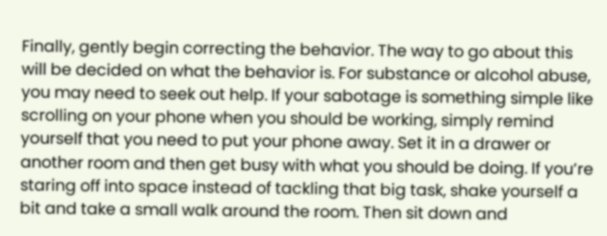Finally, gently begin correcting the behavior. The way to go about this will be decided on what the behavior is. For substance or alcohol abuse, you may need to seek out help. If your sabotage is something simple like scrolling on your phone when you should be working, simply remind yourself that you need to put your phone away. Set it in a drawer or another room and then get busy with what you should be doing. If you’re staring off into space instead of tackling that big task, shake yourself a bit and take a small walk around the room. Then sit down and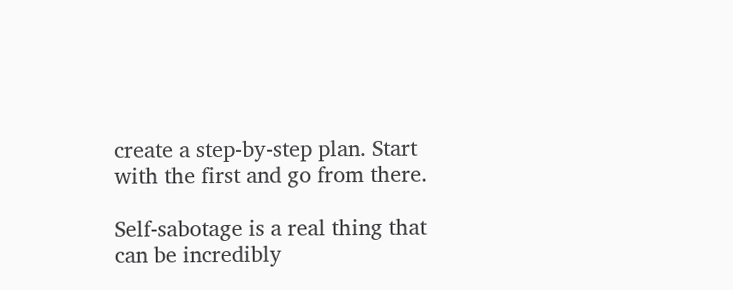create a step-by-step plan. Start with the first and go from there.

Self-sabotage is a real thing that can be incredibly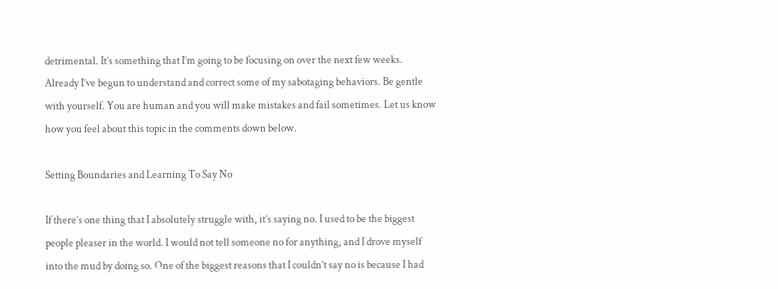detrimental. It’s something that I’m going to be focusing on over the next few weeks. Already I’ve begun to understand and correct some of my sabotaging behaviors. Be gentle with yourself. You are human and you will make mistakes and fail sometimes. Let us know how you feel about this topic in the comments down below.

Setting Boundaries and Learning To Say No

If there’s one thing that I absolutely struggle with, it’s saying no. I used to be the biggest people pleaser in the world. I would not tell someone no for anything, and I drove myself into the mud by doing so. One of the biggest reasons that I couldn’t say no is because I had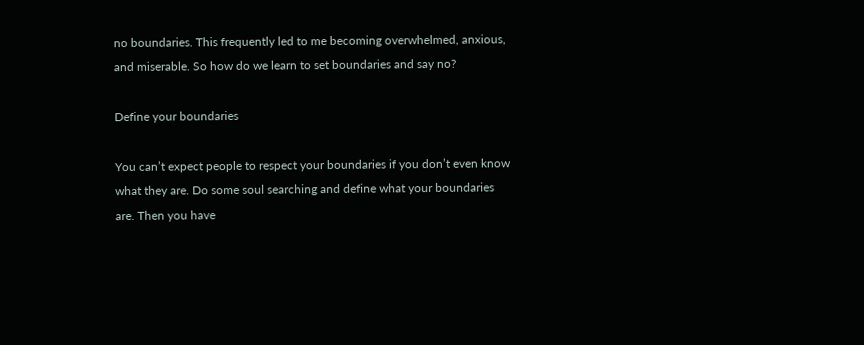no boundaries. This frequently led to me becoming overwhelmed, anxious, and miserable. So how do we learn to set boundaries and say no?

Define your boundaries

You can’t expect people to respect your boundaries if you don’t even know what they are. Do some soul searching and define what your boundaries are. Then you have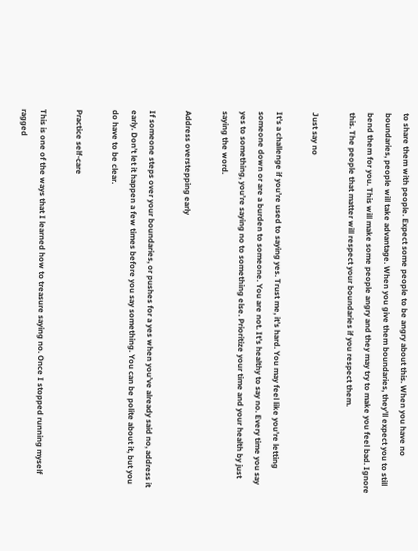to share them with people. Expect some people to be angry about this. When you have no boundaries, people will take advantage. When you give them boundaries, they’ll expect you to still bend them for you. This will make some people angry and they may try to make you feel bad. Ignore this. The people that matter will respect your boundaries if you respect them.

Just say no

It’s a challenge if you’re used to saying yes. Trust me, it’s hard. You may feel like you’re letting someone down or are a burden to someone. You are not. It’s healthy to say no. Every time you say yes to something, you’re saying no to something else. Prioritize your time and your health by just saying the word.

Address overstepping early

If someone steps over your boundaries, or pushes for a yes when you’ve already said no, address it early. Don’t let it happen a few times before you say something. You can be polite about it, but you do have to be clear.

Practice self-care

This is one of the ways that I learned how to treasure saying no. Once I stopped running myself ragged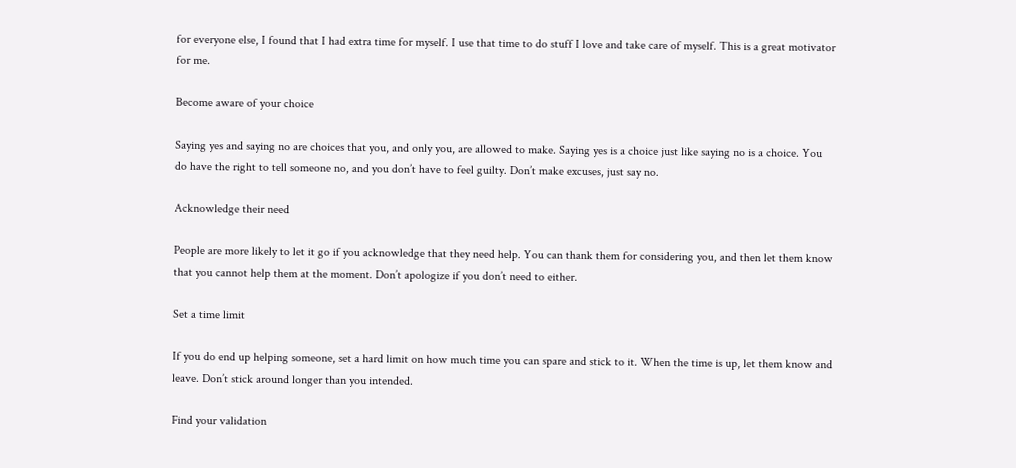for everyone else, I found that I had extra time for myself. I use that time to do stuff I love and take care of myself. This is a great motivator for me.

Become aware of your choice

Saying yes and saying no are choices that you, and only you, are allowed to make. Saying yes is a choice just like saying no is a choice. You do have the right to tell someone no, and you don’t have to feel guilty. Don’t make excuses, just say no.

Acknowledge their need

People are more likely to let it go if you acknowledge that they need help. You can thank them for considering you, and then let them know that you cannot help them at the moment. Don’t apologize if you don’t need to either.

Set a time limit

If you do end up helping someone, set a hard limit on how much time you can spare and stick to it. When the time is up, let them know and leave. Don’t stick around longer than you intended.

Find your validation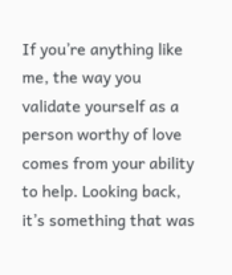If you’re anything like me, the way you validate yourself as a person worthy of love comes from your ability to help. Looking back, it’s something that was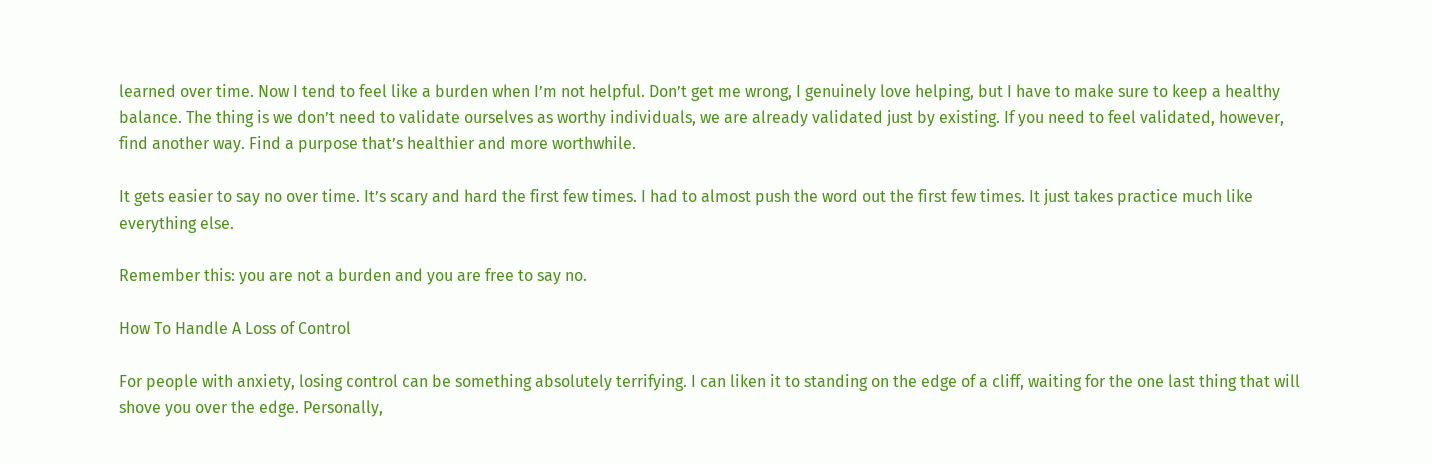learned over time. Now I tend to feel like a burden when I’m not helpful. Don’t get me wrong, I genuinely love helping, but I have to make sure to keep a healthy balance. The thing is we don’t need to validate ourselves as worthy individuals, we are already validated just by existing. If you need to feel validated, however, find another way. Find a purpose that’s healthier and more worthwhile.

It gets easier to say no over time. It’s scary and hard the first few times. I had to almost push the word out the first few times. It just takes practice much like everything else.

Remember this: you are not a burden and you are free to say no.

How To Handle A Loss of Control

For people with anxiety, losing control can be something absolutely terrifying. I can liken it to standing on the edge of a cliff, waiting for the one last thing that will shove you over the edge. Personally,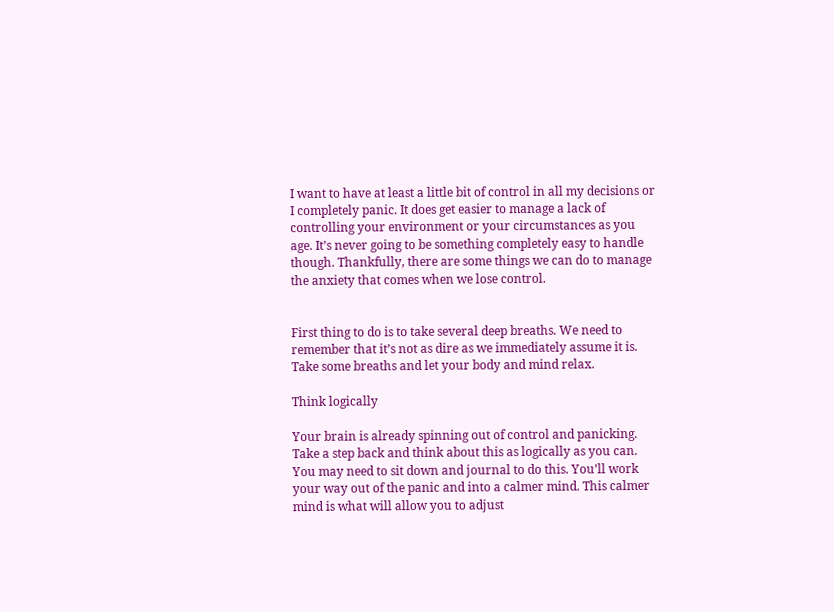I want to have at least a little bit of control in all my decisions or I completely panic. It does get easier to manage a lack of controlling your environment or your circumstances as you age. It’s never going to be something completely easy to handle though. Thankfully, there are some things we can do to manage the anxiety that comes when we lose control.


First thing to do is to take several deep breaths. We need to remember that it’s not as dire as we immediately assume it is. Take some breaths and let your body and mind relax.

Think logically

Your brain is already spinning out of control and panicking. Take a step back and think about this as logically as you can. You may need to sit down and journal to do this. You’ll work your way out of the panic and into a calmer mind. This calmer mind is what will allow you to adjust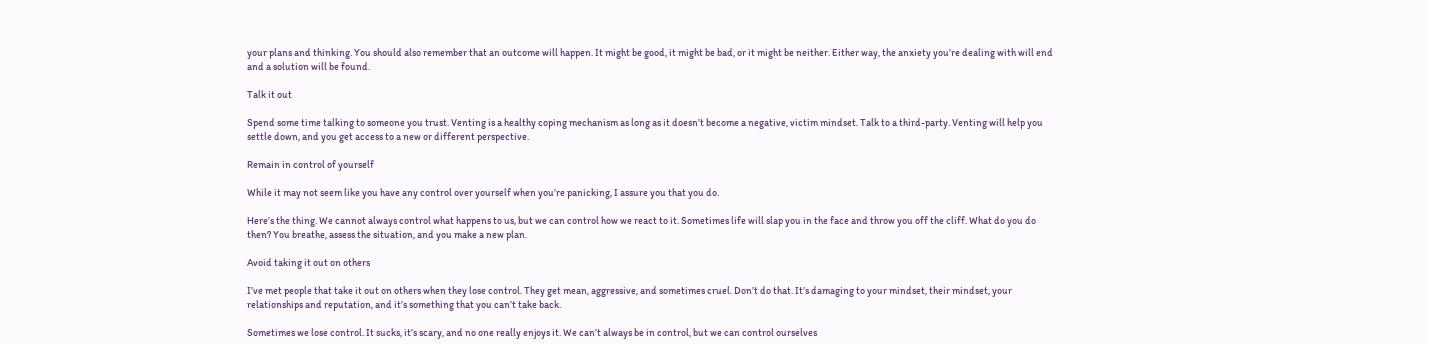your plans and thinking. You should also remember that an outcome will happen. It might be good, it might be bad, or it might be neither. Either way, the anxiety you’re dealing with will end and a solution will be found.

Talk it out

Spend some time talking to someone you trust. Venting is a healthy coping mechanism as long as it doesn’t become a negative, victim mindset. Talk to a third-party. Venting will help you settle down, and you get access to a new or different perspective.

Remain in control of yourself

While it may not seem like you have any control over yourself when you’re panicking, I assure you that you do.

Here’s the thing. We cannot always control what happens to us, but we can control how we react to it. Sometimes life will slap you in the face and throw you off the cliff. What do you do then? You breathe, assess the situation, and you make a new plan.

Avoid taking it out on others

I’ve met people that take it out on others when they lose control. They get mean, aggressive, and sometimes cruel. Don’t do that. It’s damaging to your mindset, their mindset, your relationships and reputation, and it’s something that you can’t take back.

Sometimes we lose control. It sucks, it’s scary, and no one really enjoys it. We can’t always be in control, but we can control ourselves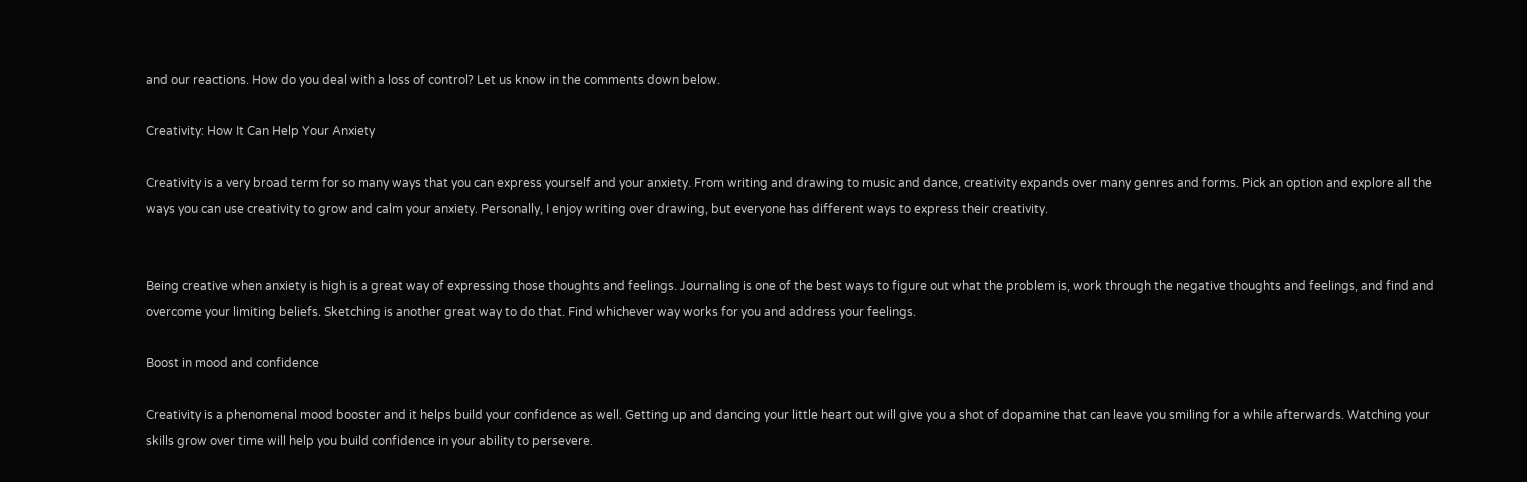and our reactions. How do you deal with a loss of control? Let us know in the comments down below.

Creativity: How It Can Help Your Anxiety

Creativity is a very broad term for so many ways that you can express yourself and your anxiety. From writing and drawing to music and dance, creativity expands over many genres and forms. Pick an option and explore all the ways you can use creativity to grow and calm your anxiety. Personally, I enjoy writing over drawing, but everyone has different ways to express their creativity.


Being creative when anxiety is high is a great way of expressing those thoughts and feelings. Journaling is one of the best ways to figure out what the problem is, work through the negative thoughts and feelings, and find and overcome your limiting beliefs. Sketching is another great way to do that. Find whichever way works for you and address your feelings.

Boost in mood and confidence

Creativity is a phenomenal mood booster and it helps build your confidence as well. Getting up and dancing your little heart out will give you a shot of dopamine that can leave you smiling for a while afterwards. Watching your skills grow over time will help you build confidence in your ability to persevere.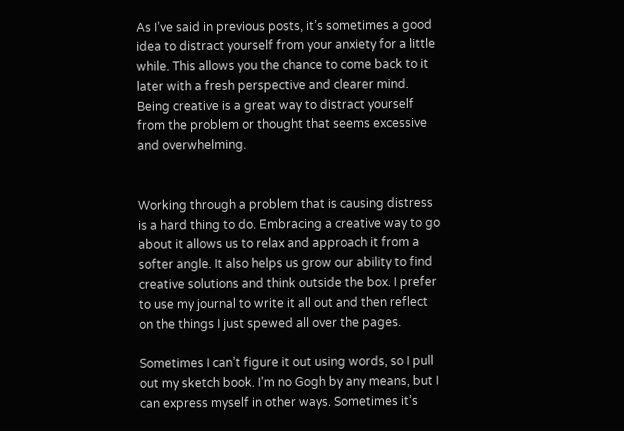As I’ve said in previous posts, it’s sometimes a good idea to distract yourself from your anxiety for a little while. This allows you the chance to come back to it later with a fresh perspective and clearer mind. Being creative is a great way to distract yourself from the problem or thought that seems excessive and overwhelming.


Working through a problem that is causing distress is a hard thing to do. Embracing a creative way to go about it allows us to relax and approach it from a softer angle. It also helps us grow our ability to find creative solutions and think outside the box. I prefer to use my journal to write it all out and then reflect on the things I just spewed all over the pages.

Sometimes I can’t figure it out using words, so I pull out my sketch book. I’m no Gogh by any means, but I can express myself in other ways. Sometimes it’s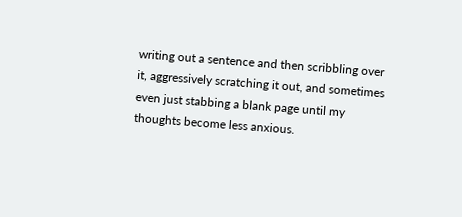writing out a sentence and then scribbling over it, aggressively scratching it out, and sometimes even just stabbing a blank page until my thoughts become less anxious.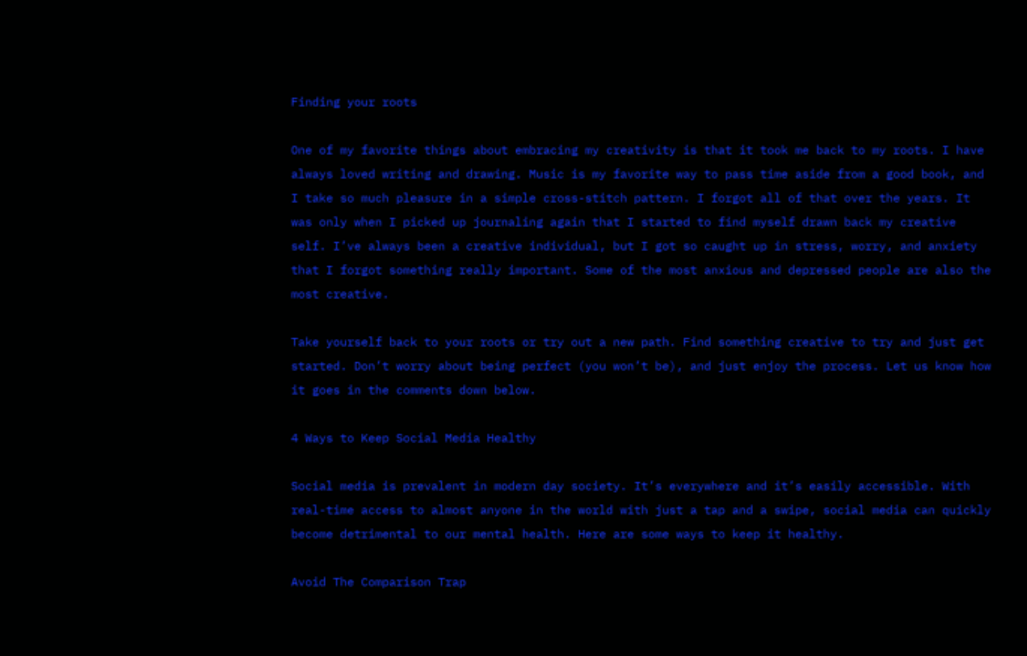Finding your roots

One of my favorite things about embracing my creativity is that it took me back to my roots. I have always loved writing and drawing. Music is my favorite way to pass time aside from a good book, and I take so much pleasure in a simple cross-stitch pattern. I forgot all of that over the years. It was only when I picked up journaling again that I started to find myself drawn back my creative self. I’ve always been a creative individual, but I got so caught up in stress, worry, and anxiety that I forgot something really important. Some of the most anxious and depressed people are also the most creative.

Take yourself back to your roots or try out a new path. Find something creative to try and just get started. Don’t worry about being perfect (you won’t be), and just enjoy the process. Let us know how it goes in the comments down below.

4 Ways to Keep Social Media Healthy

Social media is prevalent in modern day society. It’s everywhere and it’s easily accessible. With real-time access to almost anyone in the world with just a tap and a swipe, social media can quickly become detrimental to our mental health. Here are some ways to keep it healthy.

Avoid The Comparison Trap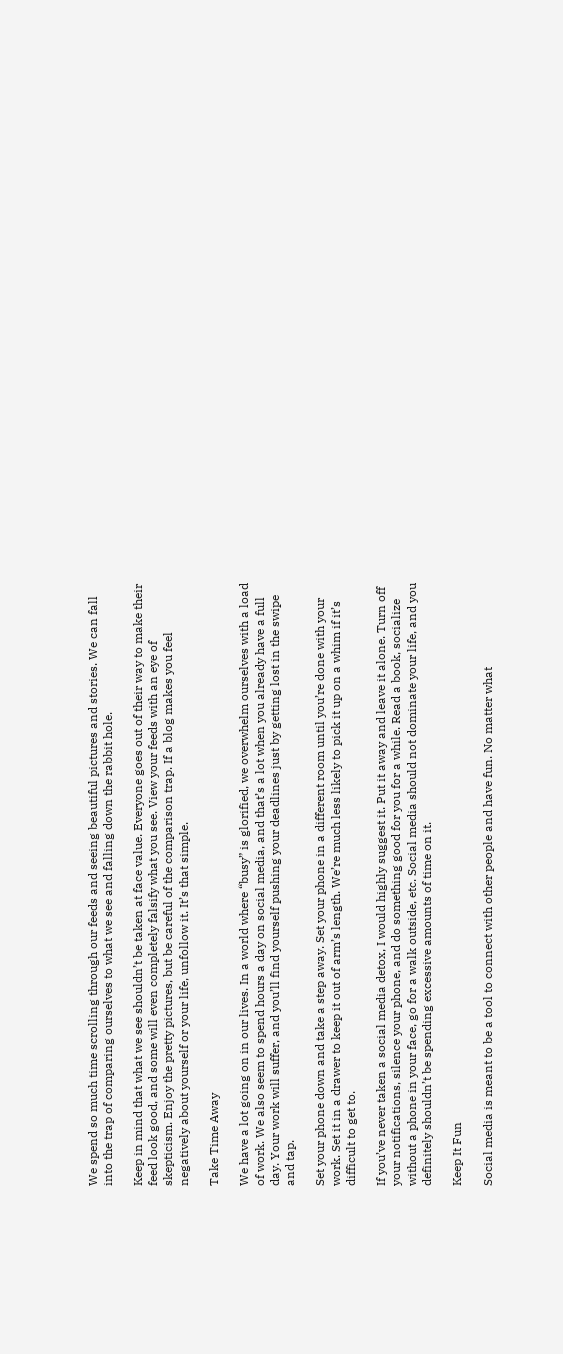We spend so much time scrolling through our feeds and seeing beautiful pictures and stories. We can fall into the trap of comparing ourselves to what we see and falling down the rabbit hole.

Keep in mind that what we see shouldn’t be taken at face value. Everyone goes out of their way to make their feed look good, and some will even completely falsify what you see. View your feeds with an eye of skepticism. Enjoy the pretty pictures, but be careful of the comparison trap. If a blog makes you feel negatively about yourself or your life, unfollow it. It’s that simple.

Take Time Away

We have a lot going on in our lives. In a world where “busy” is glorified, we overwhelm ourselves with a load of work. We also seem to spend hours a day on social media, and that’s a lot when you already have a full day. Your work will suffer, and you’ll find yourself pushing your deadlines just by getting lost in the swipe and tap.

Set your phone down and take a step away. Set your phone in a different room until you’re done with your work. Set it in a drawer to keep it out of arm’s length. We’re much less likely to pick it up on a whim if it’s difficult to get to.

If you’ve never taken a social media detox, I would highly suggest it. Put it away and leave it alone. Turn off your notifications, silence your phone, and do something good for you for a while. Read a book, socialize without a phone in your face, go for a walk outside, etc. Social media should not dominate your life, and you definitely shouldn’t be spending excessive amounts of time on it.

Keep It Fun

Social media is meant to be a tool to connect with other people and have fun. No matter what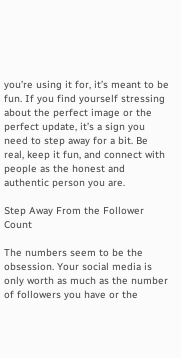you’re using it for, it’s meant to be fun. If you find yourself stressing about the perfect image or the perfect update, it’s a sign you need to step away for a bit. Be real, keep it fun, and connect with people as the honest and authentic person you are.

Step Away From the Follower Count

The numbers seem to be the obsession. Your social media is only worth as much as the number of followers you have or the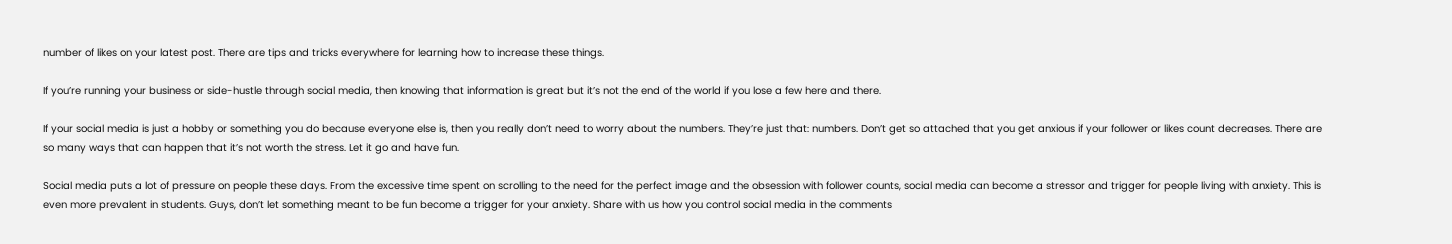number of likes on your latest post. There are tips and tricks everywhere for learning how to increase these things.

If you’re running your business or side-hustle through social media, then knowing that information is great but it’s not the end of the world if you lose a few here and there.

If your social media is just a hobby or something you do because everyone else is, then you really don’t need to worry about the numbers. They’re just that: numbers. Don’t get so attached that you get anxious if your follower or likes count decreases. There are so many ways that can happen that it’s not worth the stress. Let it go and have fun.

Social media puts a lot of pressure on people these days. From the excessive time spent on scrolling to the need for the perfect image and the obsession with follower counts, social media can become a stressor and trigger for people living with anxiety. This is even more prevalent in students. Guys, don’t let something meant to be fun become a trigger for your anxiety. Share with us how you control social media in the comments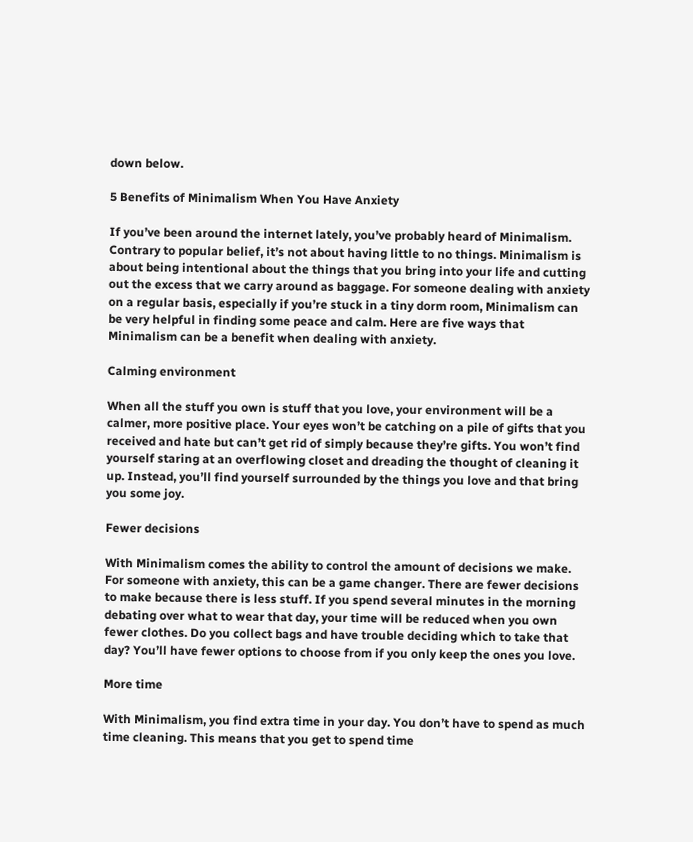down below.

5 Benefits of Minimalism When You Have Anxiety

If you’ve been around the internet lately, you’ve probably heard of Minimalism. Contrary to popular belief, it’s not about having little to no things. Minimalism is about being intentional about the things that you bring into your life and cutting out the excess that we carry around as baggage. For someone dealing with anxiety on a regular basis, especially if you’re stuck in a tiny dorm room, Minimalism can be very helpful in finding some peace and calm. Here are five ways that Minimalism can be a benefit when dealing with anxiety.

Calming environment

When all the stuff you own is stuff that you love, your environment will be a calmer, more positive place. Your eyes won’t be catching on a pile of gifts that you received and hate but can’t get rid of simply because they’re gifts. You won’t find yourself staring at an overflowing closet and dreading the thought of cleaning it up. Instead, you’ll find yourself surrounded by the things you love and that bring you some joy.

Fewer decisions

With Minimalism comes the ability to control the amount of decisions we make. For someone with anxiety, this can be a game changer. There are fewer decisions to make because there is less stuff. If you spend several minutes in the morning debating over what to wear that day, your time will be reduced when you own fewer clothes. Do you collect bags and have trouble deciding which to take that day? You’ll have fewer options to choose from if you only keep the ones you love.

More time

With Minimalism, you find extra time in your day. You don’t have to spend as much time cleaning. This means that you get to spend time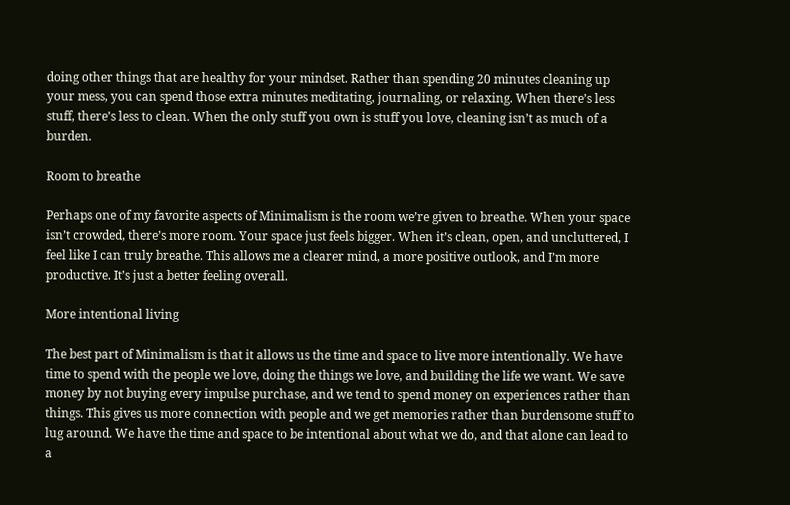doing other things that are healthy for your mindset. Rather than spending 20 minutes cleaning up your mess, you can spend those extra minutes meditating, journaling, or relaxing. When there’s less stuff, there’s less to clean. When the only stuff you own is stuff you love, cleaning isn’t as much of a burden.

Room to breathe

Perhaps one of my favorite aspects of Minimalism is the room we’re given to breathe. When your space isn’t crowded, there’s more room. Your space just feels bigger. When it’s clean, open, and uncluttered, I feel like I can truly breathe. This allows me a clearer mind, a more positive outlook, and I’m more productive. It’s just a better feeling overall.

More intentional living

The best part of Minimalism is that it allows us the time and space to live more intentionally. We have time to spend with the people we love, doing the things we love, and building the life we want. We save money by not buying every impulse purchase, and we tend to spend money on experiences rather than things. This gives us more connection with people and we get memories rather than burdensome stuff to lug around. We have the time and space to be intentional about what we do, and that alone can lead to a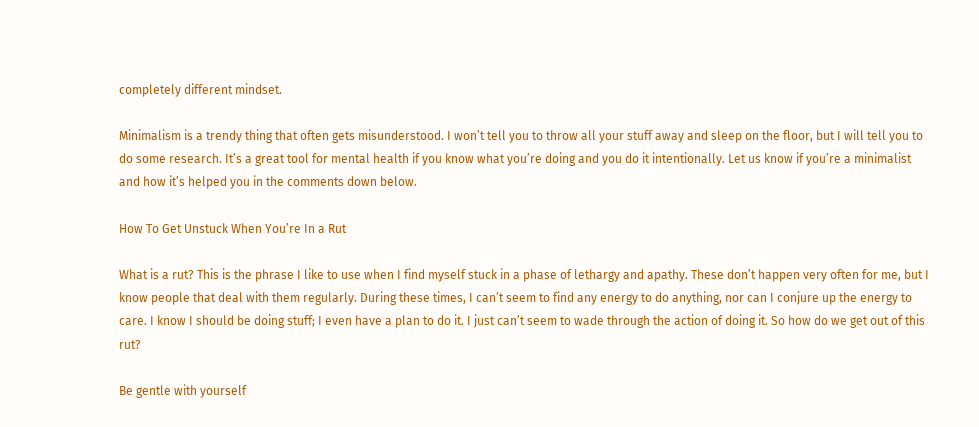completely different mindset.

Minimalism is a trendy thing that often gets misunderstood. I won’t tell you to throw all your stuff away and sleep on the floor, but I will tell you to do some research. It’s a great tool for mental health if you know what you’re doing and you do it intentionally. Let us know if you’re a minimalist and how it’s helped you in the comments down below.

How To Get Unstuck When You’re In a Rut

What is a rut? This is the phrase I like to use when I find myself stuck in a phase of lethargy and apathy. These don’t happen very often for me, but I know people that deal with them regularly. During these times, I can’t seem to find any energy to do anything, nor can I conjure up the energy to care. I know I should be doing stuff; I even have a plan to do it. I just can’t seem to wade through the action of doing it. So how do we get out of this rut?

Be gentle with yourself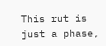This rut is just a phase,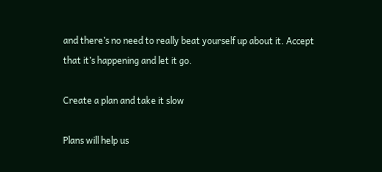and there’s no need to really beat yourself up about it. Accept that it’s happening and let it go.

Create a plan and take it slow

Plans will help us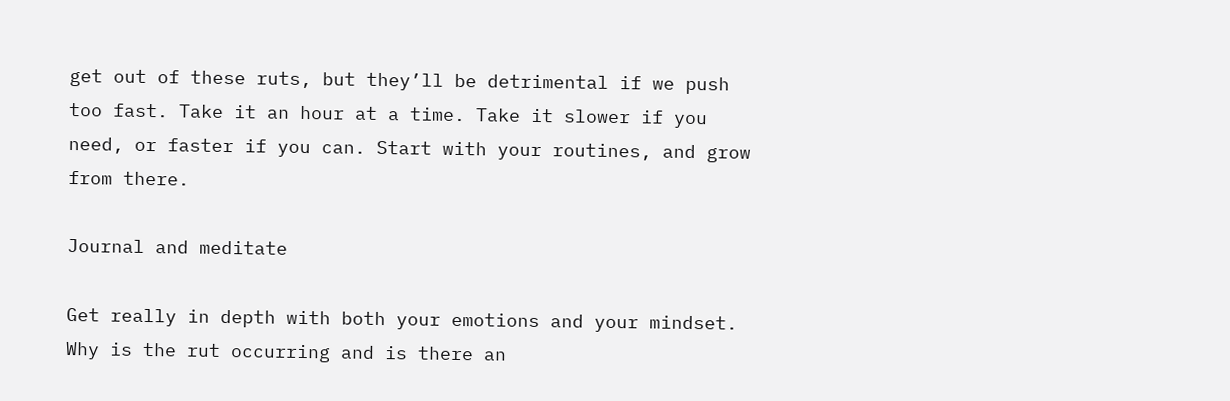get out of these ruts, but they’ll be detrimental if we push too fast. Take it an hour at a time. Take it slower if you need, or faster if you can. Start with your routines, and grow from there.

Journal and meditate

Get really in depth with both your emotions and your mindset. Why is the rut occurring and is there an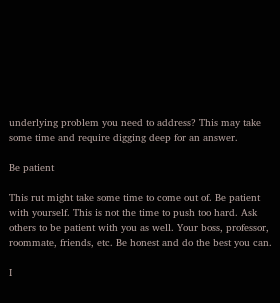underlying problem you need to address? This may take some time and require digging deep for an answer.

Be patient

This rut might take some time to come out of. Be patient with yourself. This is not the time to push too hard. Ask others to be patient with you as well. Your boss, professor, roommate, friends, etc. Be honest and do the best you can.

I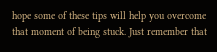hope some of these tips will help you overcome that moment of being stuck. Just remember that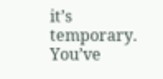it’s temporary. You’ve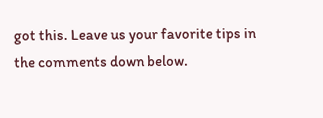got this. Leave us your favorite tips in the comments down below.